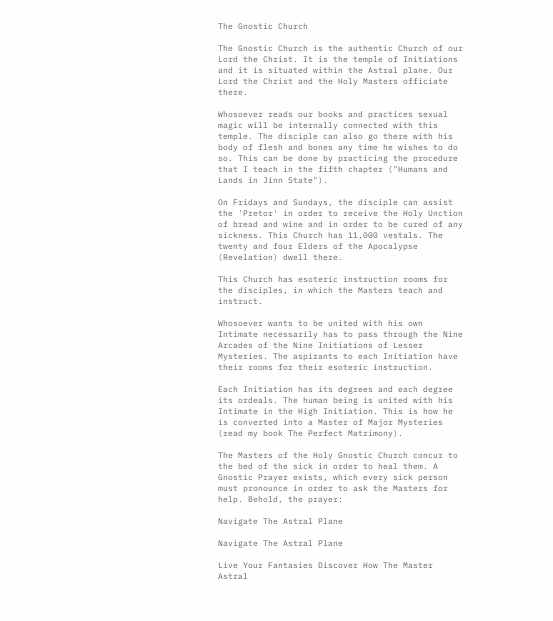The Gnostic Church

The Gnostic Church is the authentic Church of our Lord the Christ. It is the temple of Initiations and it is situated within the Astral plane. Our Lord the Christ and the Holy Masters officiate there.

Whosoever reads our books and practices sexual magic will be internally connected with this temple. The disciple can also go there with his body of flesh and bones any time he wishes to do so. This can be done by practicing the procedure that I teach in the fifth chapter ("Humans and Lands in Jinn State").

On Fridays and Sundays, the disciple can assist the 'Pretor' in order to receive the Holy Unction of bread and wine and in order to be cured of any sickness. This Church has 11,000 vestals. The twenty and four Elders of the Apocalypse (Revelation) dwell there.

This Church has esoteric instruction rooms for the disciples, in which the Masters teach and instruct.

Whosoever wants to be united with his own Intimate necessarily has to pass through the Nine Arcades of the Nine Initiations of Lesser Mysteries. The aspirants to each Initiation have their rooms for their esoteric instruction.

Each Initiation has its degrees and each degree its ordeals. The human being is united with his Intimate in the High Initiation. This is how he is converted into a Master of Major Mysteries (read my book The Perfect Matrimony).

The Masters of the Holy Gnostic Church concur to the bed of the sick in order to heal them. A Gnostic Prayer exists, which every sick person must pronounce in order to ask the Masters for help. Behold, the prayer:

Navigate The Astral Plane

Navigate The Astral Plane

Live Your Fantasies Discover How The Master Astral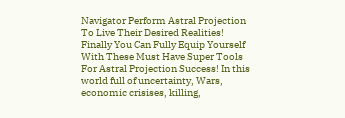Navigator Perform Astral Projection To Live Their Desired Realities! Finally You Can Fully Equip Yourself With These Must Have Super Tools For Astral Projection Success! In this world full of uncertainty, Wars, economic crisises, killing,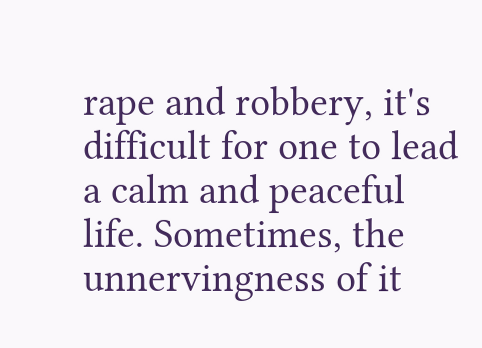rape and robbery, it's difficult for one to lead a calm and peaceful life. Sometimes, the unnervingness of it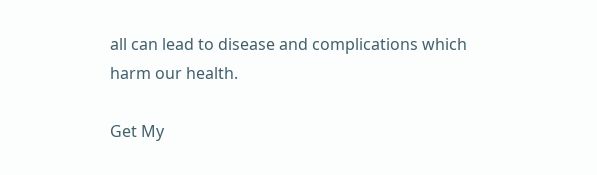all can lead to disease and complications which harm our health.

Get My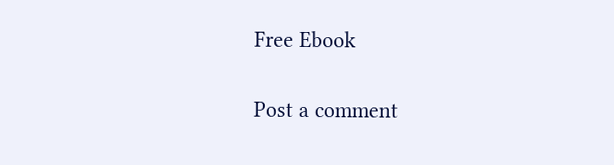Free Ebook

Post a comment